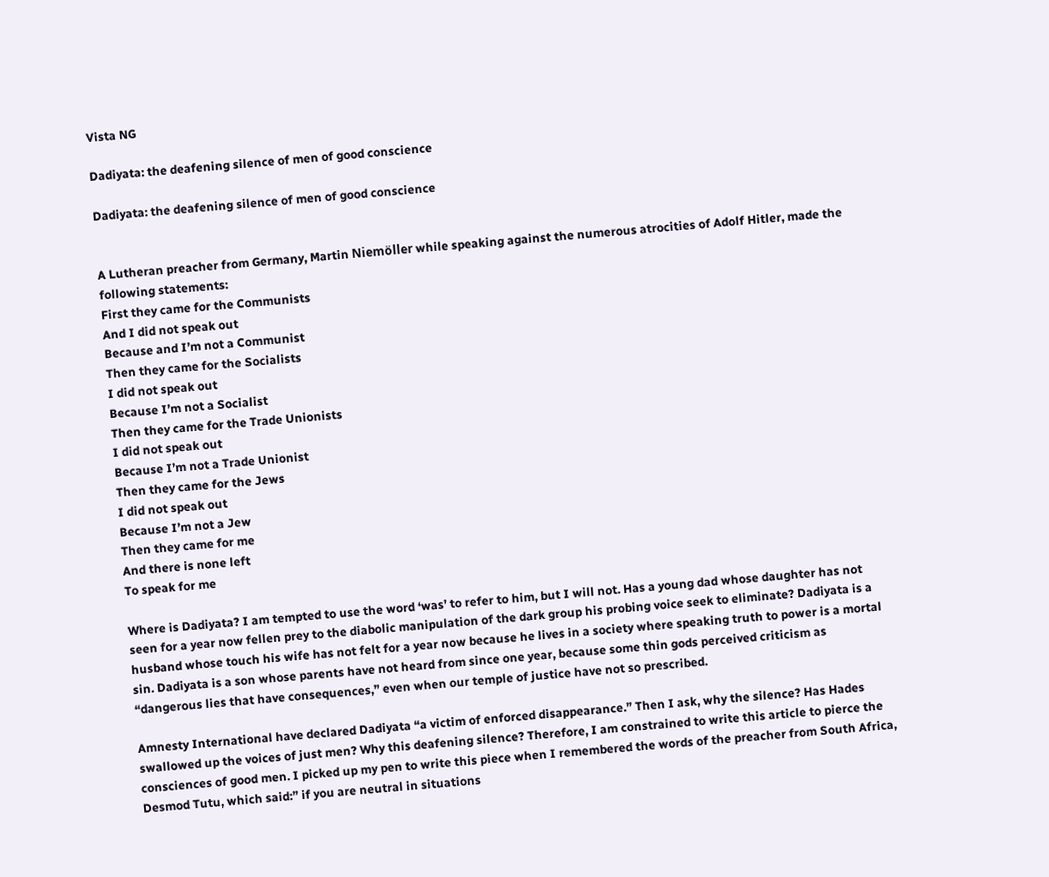Vista NG

Dadiyata: the deafening silence of men of good conscience

Dadiyata: the deafening silence of men of good conscience


A Lutheran preacher from Germany, Martin Niemöller while speaking against the numerous atrocities of Adolf Hitler, made the following statements:
First they came for the Communists
And I did not speak out
Because and I’m not a Communist
Then they came for the Socialists
I did not speak out
Because I’m not a Socialist
Then they came for the Trade Unionists
I did not speak out
Because I’m not a Trade Unionist
Then they came for the Jews
I did not speak out
Because I’m not a Jew
Then they came for me
And there is none left
To speak for me

Where is Dadiyata? I am tempted to use the word ‘was’ to refer to him, but I will not. Has a young dad whose daughter has not seen for a year now fellen prey to the diabolic manipulation of the dark group his probing voice seek to eliminate? Dadiyata is a husband whose touch his wife has not felt for a year now because he lives in a society where speaking truth to power is a mortal sin. Dadiyata is a son whose parents have not heard from since one year, because some thin gods perceived criticism as “dangerous lies that have consequences,” even when our temple of justice have not so prescribed.

Amnesty International have declared Dadiyata “a victim of enforced disappearance.” Then I ask, why the silence? Has Hades swallowed up the voices of just men? Why this deafening silence? Therefore, I am constrained to write this article to pierce the consciences of good men. I picked up my pen to write this piece when I remembered the words of the preacher from South Africa, Desmod Tutu, which said:” if you are neutral in situations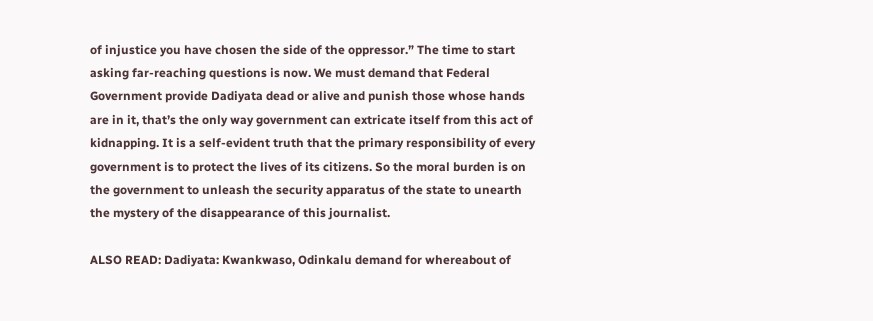of injustice you have chosen the side of the oppressor.” The time to start asking far-reaching questions is now. We must demand that Federal Government provide Dadiyata dead or alive and punish those whose hands are in it, that’s the only way government can extricate itself from this act of kidnapping. It is a self-evident truth that the primary responsibility of every government is to protect the lives of its citizens. So the moral burden is on the government to unleash the security apparatus of the state to unearth the mystery of the disappearance of this journalist.

ALSO READ: Dadiyata: Kwankwaso, Odinkalu demand for whereabout of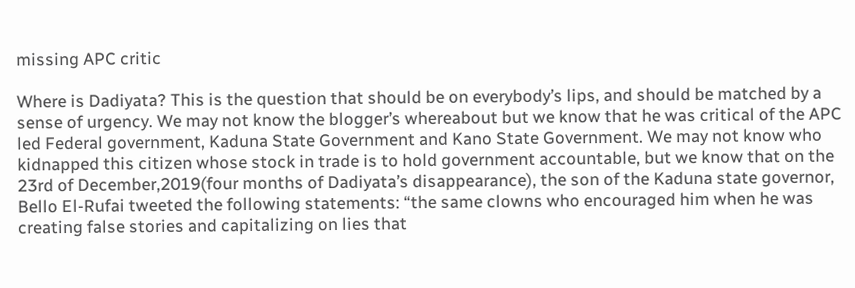missing APC critic

Where is Dadiyata? This is the question that should be on everybody’s lips, and should be matched by a sense of urgency. We may not know the blogger’s whereabout but we know that he was critical of the APC led Federal government, Kaduna State Government and Kano State Government. We may not know who kidnapped this citizen whose stock in trade is to hold government accountable, but we know that on the 23rd of December,2019(four months of Dadiyata’s disappearance), the son of the Kaduna state governor, Bello El-Rufai tweeted the following statements: “the same clowns who encouraged him when he was creating false stories and capitalizing on lies that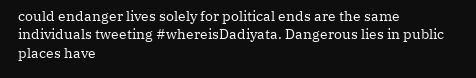could endanger lives solely for political ends are the same individuals tweeting #whereisDadiyata. Dangerous lies in public places have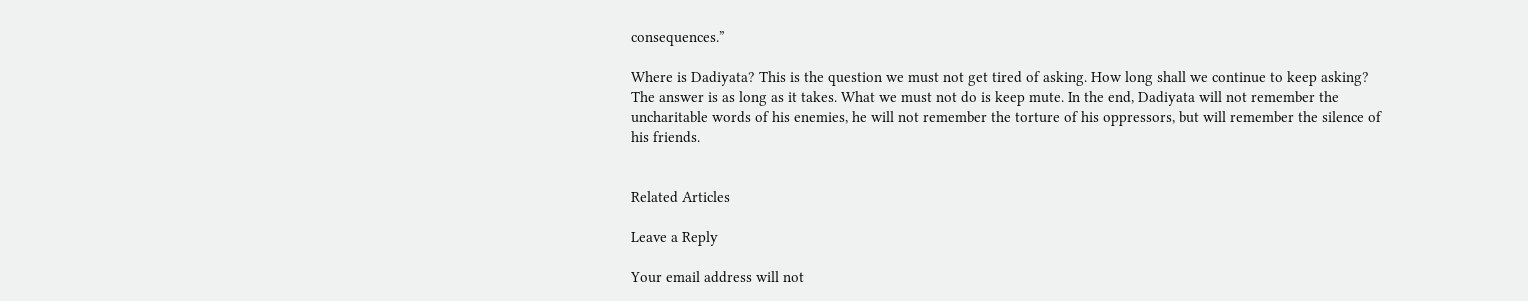consequences.”

Where is Dadiyata? This is the question we must not get tired of asking. How long shall we continue to keep asking? The answer is as long as it takes. What we must not do is keep mute. In the end, Dadiyata will not remember the uncharitable words of his enemies, he will not remember the torture of his oppressors, but will remember the silence of his friends.


Related Articles

Leave a Reply

Your email address will not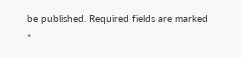be published. Required fields are marked *